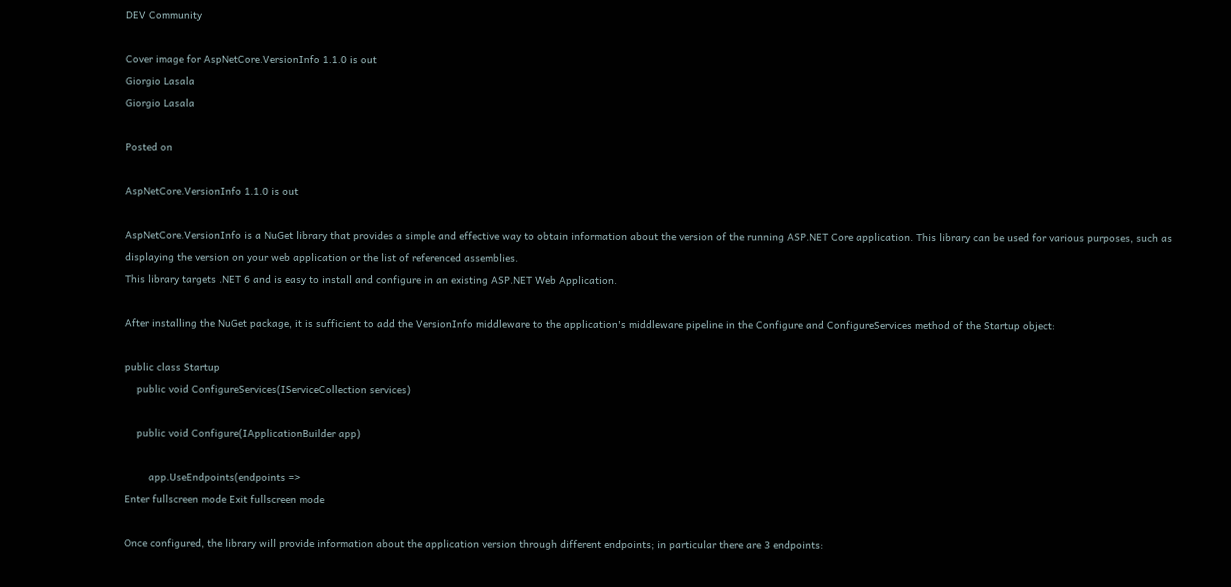DEV Community

Cover image for AspNetCore.VersionInfo 1.1.0 is out
Giorgio Lasala
Giorgio Lasala

Posted on

AspNetCore.VersionInfo 1.1.0 is out

AspNetCore.VersionInfo is a NuGet library that provides a simple and effective way to obtain information about the version of the running ASP.NET Core application. This library can be used for various purposes, such as displaying the version on your web application or the list of referenced assemblies.
This library targets .NET 6 and is easy to install and configure in an existing ASP.NET Web Application.

After installing the NuGet package, it is sufficient to add the VersionInfo middleware to the application's middleware pipeline in the Configure and ConfigureServices method of the Startup object:

public class Startup
    public void ConfigureServices(IServiceCollection services)

    public void Configure(IApplicationBuilder app)

        app.UseEndpoints(endpoints =>
Enter fullscreen mode Exit fullscreen mode

Once configured, the library will provide information about the application version through different endpoints; in particular there are 3 endpoints: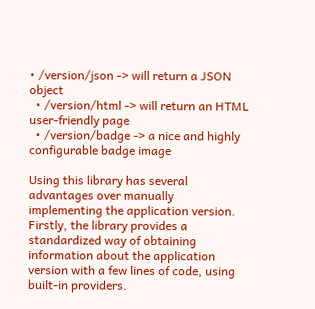• /version/json -> will return a JSON object
  • /version/html -> will return an HTML user-friendly page
  • /version/badge -> a nice and highly configurable badge image

Using this library has several advantages over manually implementing the application version. Firstly, the library provides a standardized way of obtaining information about the application version with a few lines of code, using built-in providers.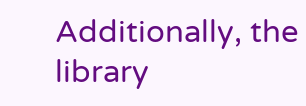Additionally, the library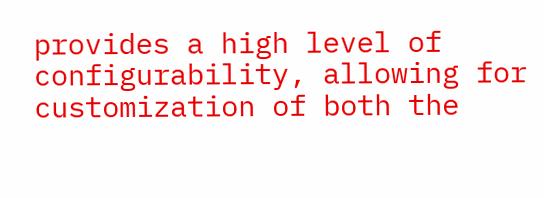provides a high level of configurability, allowing for customization of both the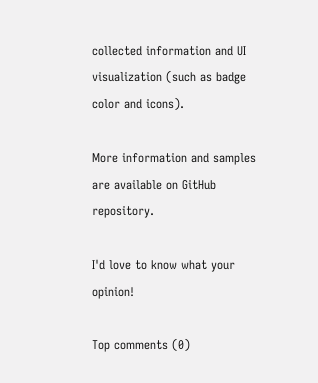collected information and UI visualization (such as badge color and icons).

More information and samples are available on GitHub repository.

I'd love to know what your opinion!

Top comments (0)